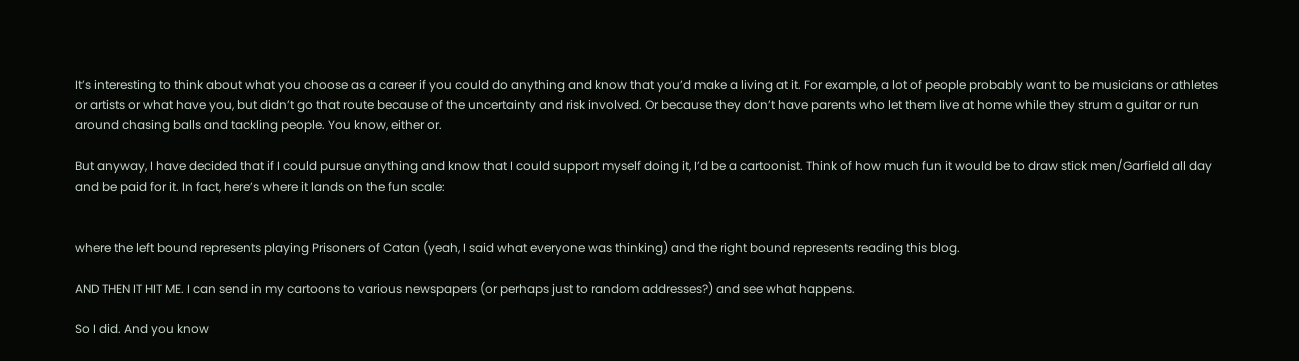It’s interesting to think about what you choose as a career if you could do anything and know that you’d make a living at it. For example, a lot of people probably want to be musicians or athletes or artists or what have you, but didn’t go that route because of the uncertainty and risk involved. Or because they don’t have parents who let them live at home while they strum a guitar or run around chasing balls and tackling people. You know, either or.

But anyway, I have decided that if I could pursue anything and know that I could support myself doing it, I’d be a cartoonist. Think of how much fun it would be to draw stick men/Garfield all day and be paid for it. In fact, here’s where it lands on the fun scale:


where the left bound represents playing Prisoners of Catan (yeah, I said what everyone was thinking) and the right bound represents reading this blog.

AND THEN IT HIT ME. I can send in my cartoons to various newspapers (or perhaps just to random addresses?) and see what happens.

So I did. And you know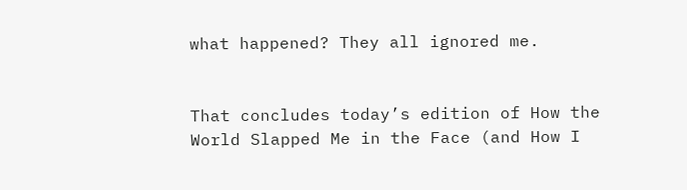what happened? They all ignored me.


That concludes today’s edition of How the World Slapped Me in the Face (and How I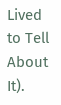Lived to Tell About It).